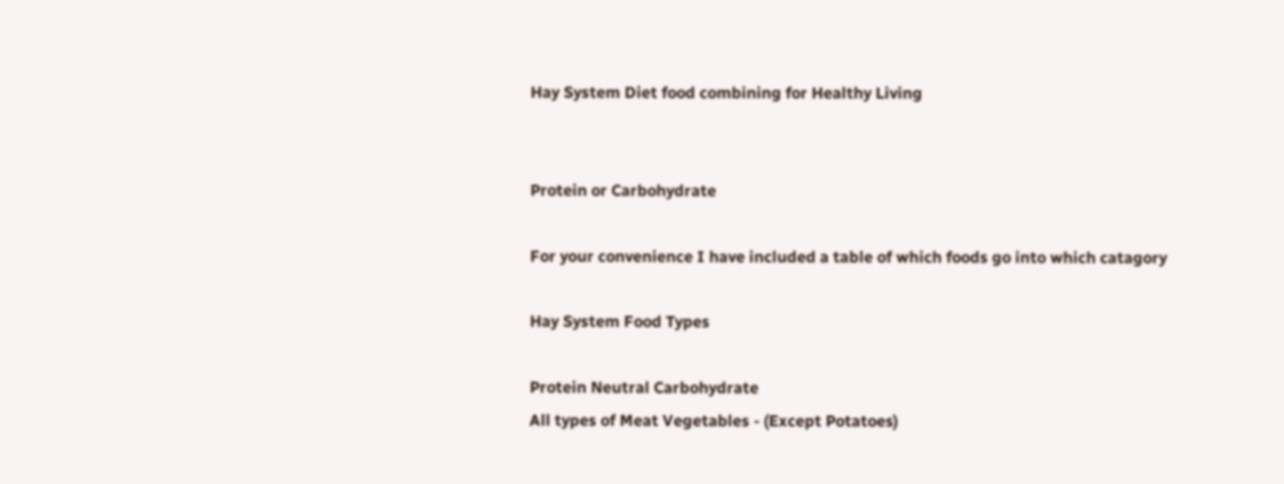Hay System Diet food combining for Healthy Living


Protein or Carbohydrate

For your convenience I have included a table of which foods go into which catagory

Hay System Food Types

Protein Neutral Carbohydrate
All types of Meat Vegetables - (Except Potatoes)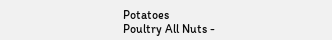Potatoes
Poultry All Nuts -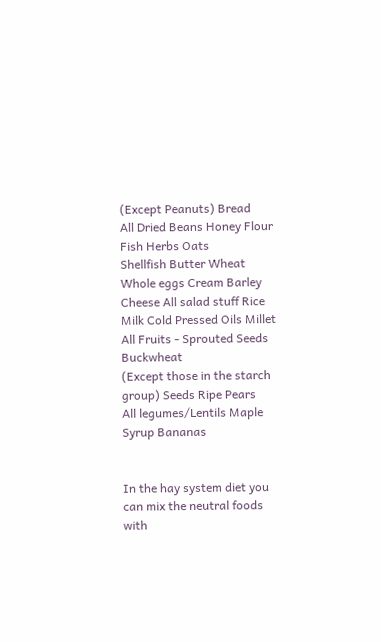(Except Peanuts) Bread
All Dried Beans Honey Flour
Fish Herbs Oats
Shellfish Butter Wheat
Whole eggs Cream Barley
Cheese All salad stuff Rice
Milk Cold Pressed Oils Millet
All Fruits - Sprouted Seeds Buckwheat
(Except those in the starch group) Seeds Ripe Pears
All legumes/Lentils Maple Syrup Bananas


In the hay system diet you can mix the neutral foods with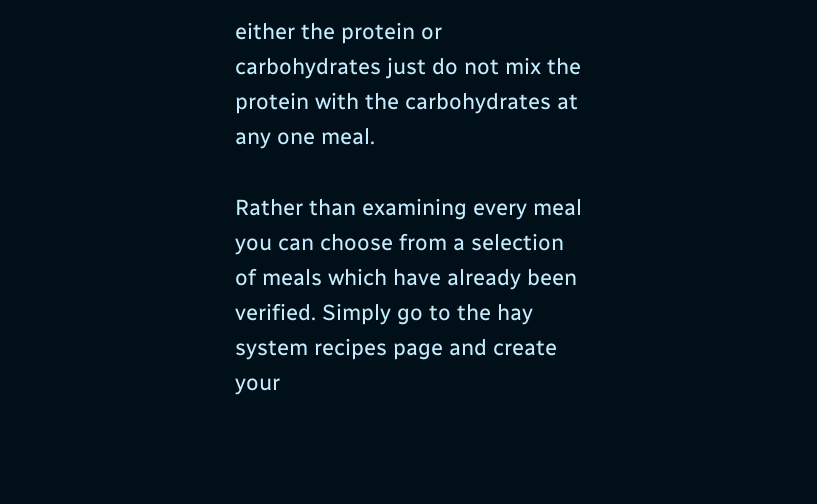either the protein or carbohydrates just do not mix the protein with the carbohydrates at any one meal.

Rather than examining every meal you can choose from a selection of meals which have already been verified. Simply go to the hay system recipes page and create your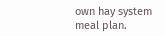own hay system meal plan.